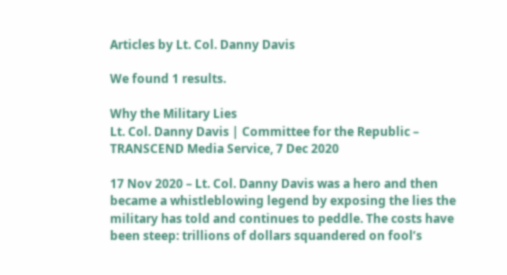Articles by Lt. Col. Danny Davis

We found 1 results.

Why the Military Lies
Lt. Col. Danny Davis | Committee for the Republic – TRANSCEND Media Service, 7 Dec 2020

17 Nov 2020 – Lt. Col. Danny Davis was a hero and then became a whistleblowing legend by exposing the lies the military has told and continues to peddle. The costs have been steep: trillions of dollars squandered on fool’s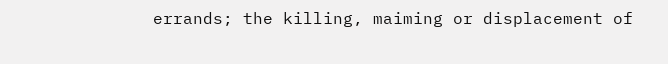errands; the killing, maiming or displacement of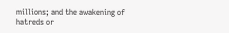millions; and the awakening of hatreds or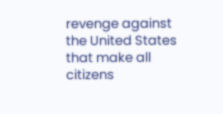revenge against the United States that make all citizens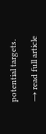potential targets.

→ read full article